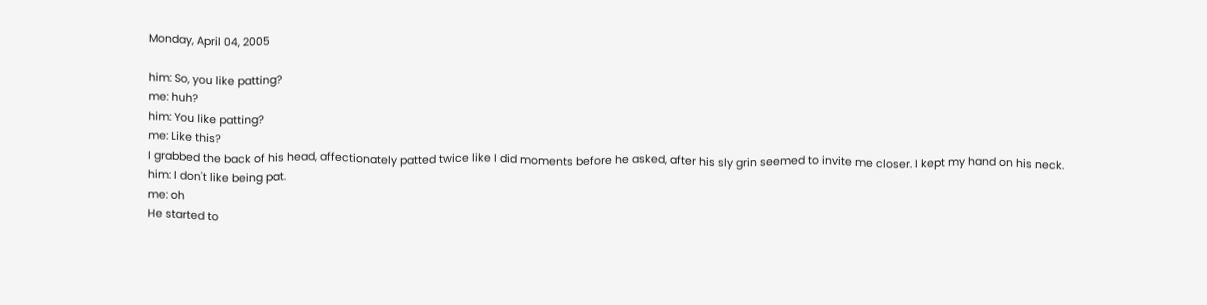Monday, April 04, 2005

him: So, you like patting?
me: huh?
him: You like patting?
me: Like this?
I grabbed the back of his head, affectionately patted twice like I did moments before he asked, after his sly grin seemed to invite me closer. I kept my hand on his neck.
him: I don't like being pat.
me: oh
He started to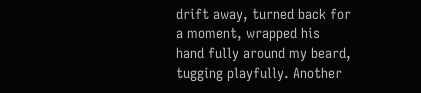drift away, turned back for a moment, wrapped his hand fully around my beard, tugging playfully. Another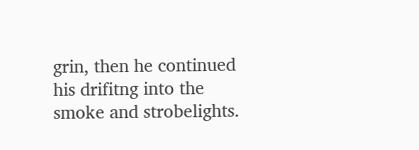grin, then he continued his drifitng into the smoke and strobelights.